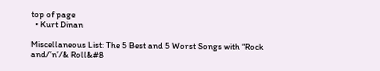top of page
  • Kurt Dinan

Miscellaneous List: The 5 Best and 5 Worst Songs with “Rock and/’n’/& Roll&#8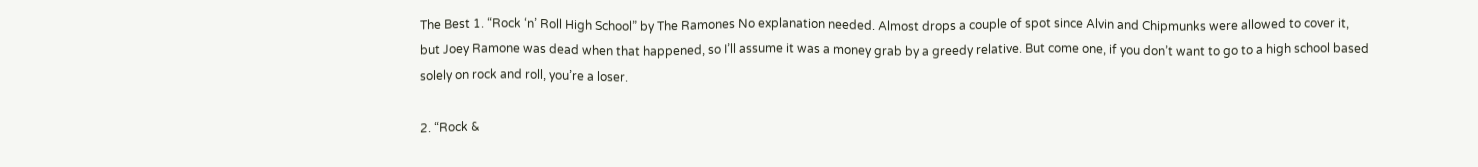The Best 1. “Rock ‘n’ Roll High School” by The Ramones No explanation needed. Almost drops a couple of spot since Alvin and Chipmunks were allowed to cover it, but Joey Ramone was dead when that happened, so I’ll assume it was a money grab by a greedy relative. But come one, if you don’t want to go to a high school based solely on rock and roll, you’re a loser.

2. “Rock &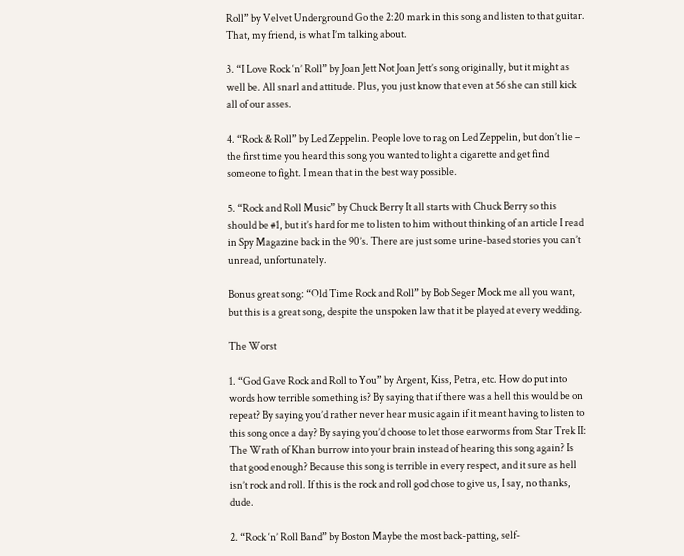Roll” by Velvet Underground Go the 2:20 mark in this song and listen to that guitar. That, my friend, is what I’m talking about.

3. “I Love Rock ‘n’ Roll” by Joan Jett Not Joan Jett’s song originally, but it might as well be. All snarl and attitude. Plus, you just know that even at 56 she can still kick all of our asses.

4. “Rock & Roll” by Led Zeppelin. People love to rag on Led Zeppelin, but don’t lie – the first time you heard this song you wanted to light a cigarette and get find someone to fight. I mean that in the best way possible.

5. “Rock and Roll Music” by Chuck Berry It all starts with Chuck Berry so this should be #1, but it’s hard for me to listen to him without thinking of an article I read in Spy Magazine back in the 90’s. There are just some urine-based stories you can’t unread, unfortunately.

Bonus great song: “Old Time Rock and Roll” by Bob Seger Mock me all you want, but this is a great song, despite the unspoken law that it be played at every wedding.

The Worst

1. “God Gave Rock and Roll to You” by Argent, Kiss, Petra, etc. How do put into words how terrible something is? By saying that if there was a hell this would be on repeat? By saying you’d rather never hear music again if it meant having to listen to this song once a day? By saying you’d choose to let those earworms from Star Trek II: The Wrath of Khan burrow into your brain instead of hearing this song again? Is that good enough? Because this song is terrible in every respect, and it sure as hell isn’t rock and roll. If this is the rock and roll god chose to give us, I say, no thanks, dude.

2. “Rock ‘n’ Roll Band” by Boston Maybe the most back-patting, self-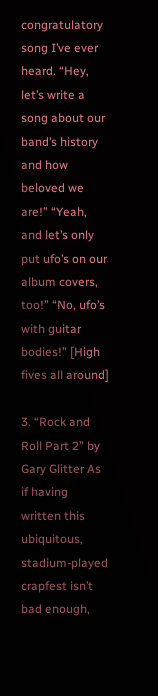congratulatory song I’ve ever heard. “Hey, let’s write a song about our band’s history and how beloved we are!” “Yeah, and let’s only put ufo’s on our album covers, too!” “No, ufo’s with guitar bodies!” [High fives all around]

3. “Rock and Roll Part 2” by Gary Glitter As if having written this ubiquitous, stadium-played crapfest isn’t bad enough,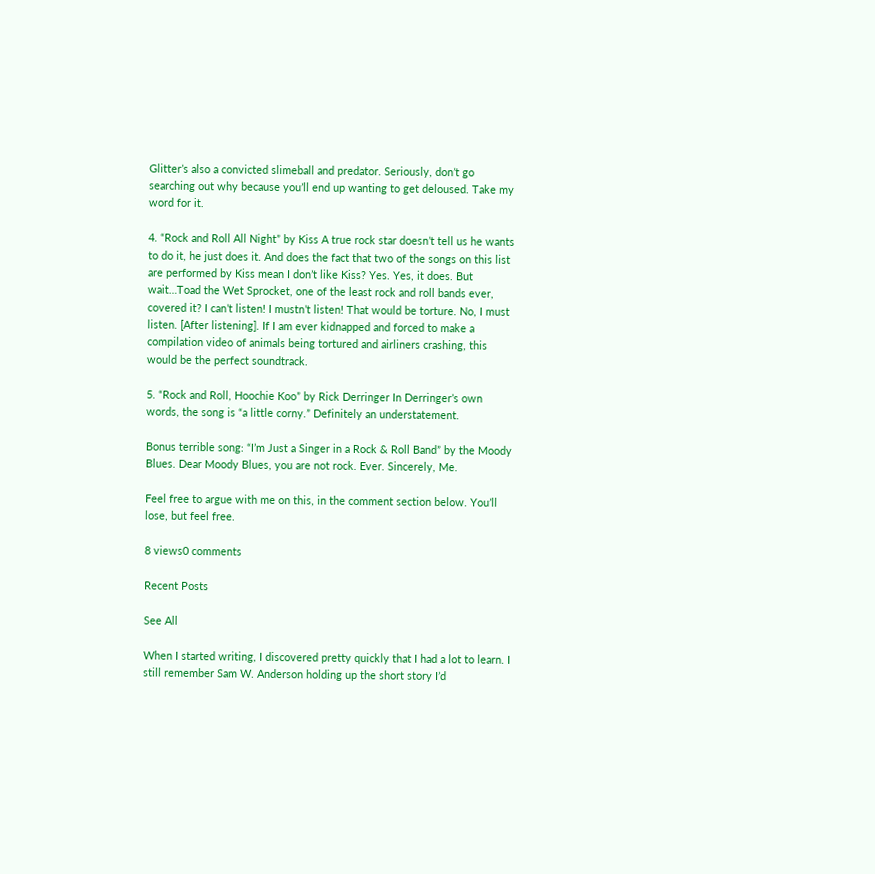Glitter’s also a convicted slimeball and predator. Seriously, don’t go searching out why because you’ll end up wanting to get deloused. Take my word for it.

4. “Rock and Roll All Night” by Kiss A true rock star doesn’t tell us he wants to do it, he just does it. And does the fact that two of the songs on this list are performed by Kiss mean I don’t like Kiss? Yes. Yes, it does. But wait…Toad the Wet Sprocket, one of the least rock and roll bands ever, covered it? I can’t listen! I mustn’t listen! That would be torture. No, I must listen. [After listening]. If I am ever kidnapped and forced to make a compilation video of animals being tortured and airliners crashing, this would be the perfect soundtrack.

5. “Rock and Roll, Hoochie Koo” by Rick Derringer In Derringer’s own words, the song is “a little corny.” Definitely an understatement.

Bonus terrible song: “I’m Just a Singer in a Rock & Roll Band” by the Moody Blues. Dear Moody Blues, you are not rock. Ever. Sincerely, Me.

Feel free to argue with me on this, in the comment section below. You’ll lose, but feel free.

8 views0 comments

Recent Posts

See All

When I started writing, I discovered pretty quickly that I had a lot to learn. I still remember Sam W. Anderson holding up the short story I’d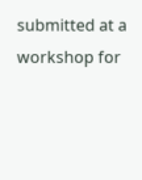submitted at a workshop for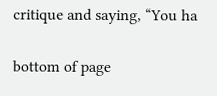critique and saying, “You ha

bottom of page